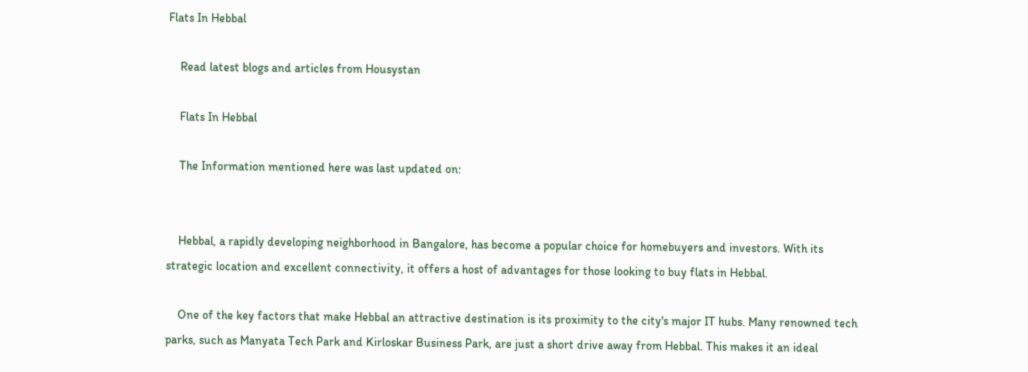Flats In Hebbal

    Read latest blogs and articles from Housystan

    Flats In Hebbal

    The Information mentioned here was last updated on:


    Hebbal, a rapidly developing neighborhood in Bangalore, has become a popular choice for homebuyers and investors. With its strategic location and excellent connectivity, it offers a host of advantages for those looking to buy flats in Hebbal.

    One of the key factors that make Hebbal an attractive destination is its proximity to the city's major IT hubs. Many renowned tech parks, such as Manyata Tech Park and Kirloskar Business Park, are just a short drive away from Hebbal. This makes it an ideal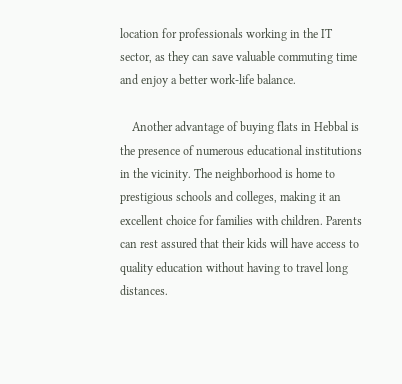location for professionals working in the IT sector, as they can save valuable commuting time and enjoy a better work-life balance.

    Another advantage of buying flats in Hebbal is the presence of numerous educational institutions in the vicinity. The neighborhood is home to prestigious schools and colleges, making it an excellent choice for families with children. Parents can rest assured that their kids will have access to quality education without having to travel long distances.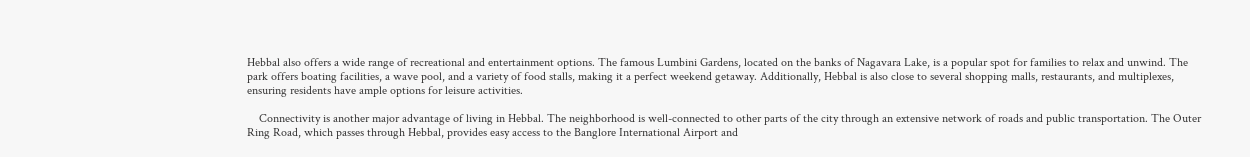Hebbal also offers a wide range of recreational and entertainment options. The famous Lumbini Gardens, located on the banks of Nagavara Lake, is a popular spot for families to relax and unwind. The park offers boating facilities, a wave pool, and a variety of food stalls, making it a perfect weekend getaway. Additionally, Hebbal is also close to several shopping malls, restaurants, and multiplexes, ensuring residents have ample options for leisure activities.

    Connectivity is another major advantage of living in Hebbal. The neighborhood is well-connected to other parts of the city through an extensive network of roads and public transportation. The Outer Ring Road, which passes through Hebbal, provides easy access to the Banglore International Airport and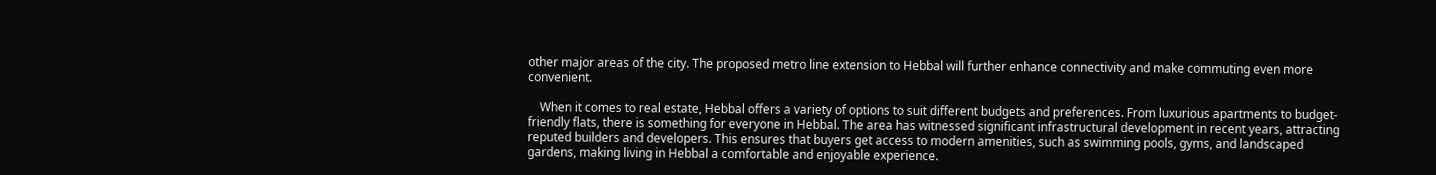other major areas of the city. The proposed metro line extension to Hebbal will further enhance connectivity and make commuting even more convenient.

    When it comes to real estate, Hebbal offers a variety of options to suit different budgets and preferences. From luxurious apartments to budget-friendly flats, there is something for everyone in Hebbal. The area has witnessed significant infrastructural development in recent years, attracting reputed builders and developers. This ensures that buyers get access to modern amenities, such as swimming pools, gyms, and landscaped gardens, making living in Hebbal a comfortable and enjoyable experience.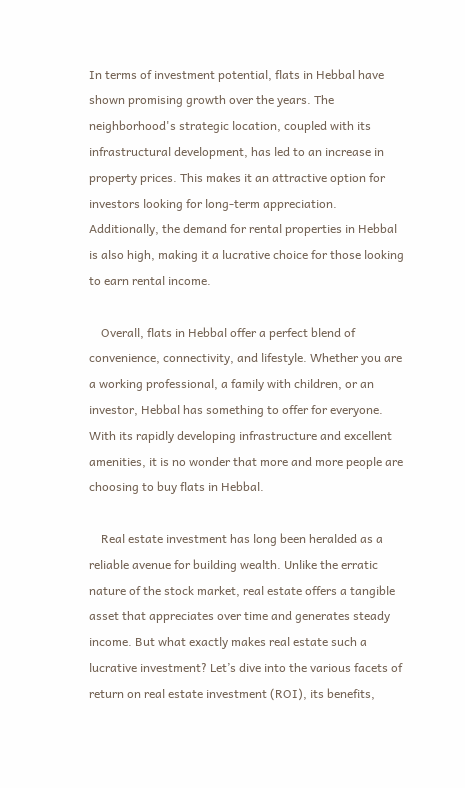In terms of investment potential, flats in Hebbal have shown promising growth over the years. The neighborhood's strategic location, coupled with its infrastructural development, has led to an increase in property prices. This makes it an attractive option for investors looking for long-term appreciation. Additionally, the demand for rental properties in Hebbal is also high, making it a lucrative choice for those looking to earn rental income.

    Overall, flats in Hebbal offer a perfect blend of convenience, connectivity, and lifestyle. Whether you are a working professional, a family with children, or an investor, Hebbal has something to offer for everyone. With its rapidly developing infrastructure and excellent amenities, it is no wonder that more and more people are choosing to buy flats in Hebbal.

    Real estate investment has long been heralded as a reliable avenue for building wealth. Unlike the erratic nature of the stock market, real estate offers a tangible asset that appreciates over time and generates steady income. But what exactly makes real estate such a lucrative investment? Let’s dive into the various facets of return on real estate investment (ROI), its benefits,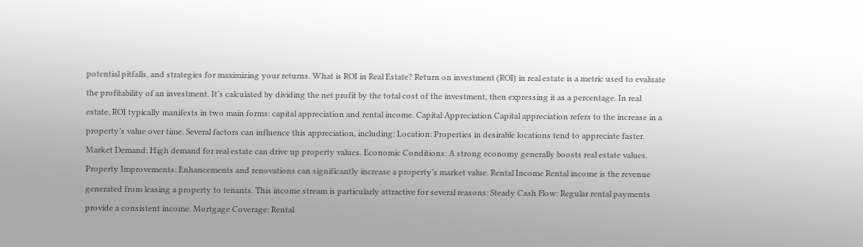potential pitfalls, and strategies for maximizing your returns. What is ROI in Real Estate? Return on investment (ROI) in real estate is a metric used to evaluate the profitability of an investment. It’s calculated by dividing the net profit by the total cost of the investment, then expressing it as a percentage. In real estate, ROI typically manifests in two main forms: capital appreciation and rental income. Capital Appreciation Capital appreciation refers to the increase in a property’s value over time. Several factors can influence this appreciation, including: Location: Properties in desirable locations tend to appreciate faster. Market Demand: High demand for real estate can drive up property values. Economic Conditions: A strong economy generally boosts real estate values. Property Improvements: Enhancements and renovations can significantly increase a property’s market value. Rental Income Rental income is the revenue generated from leasing a property to tenants. This income stream is particularly attractive for several reasons: Steady Cash Flow: Regular rental payments provide a consistent income. Mortgage Coverage: Rental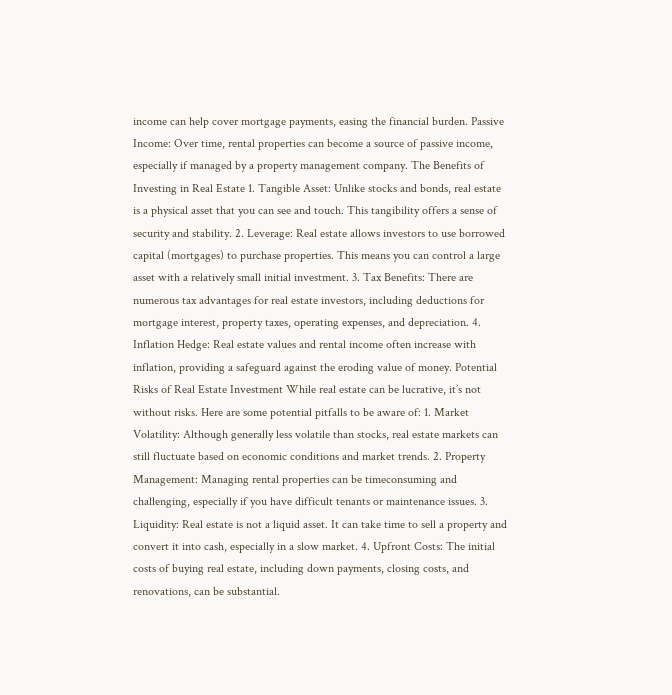income can help cover mortgage payments, easing the financial burden. Passive Income: Over time, rental properties can become a source of passive income, especially if managed by a property management company. The Benefits of Investing in Real Estate 1. Tangible Asset: Unlike stocks and bonds, real estate is a physical asset that you can see and touch. This tangibility offers a sense of security and stability. 2. Leverage: Real estate allows investors to use borrowed capital (mortgages) to purchase properties. This means you can control a large asset with a relatively small initial investment. 3. Tax Benefits: There are numerous tax advantages for real estate investors, including deductions for mortgage interest, property taxes, operating expenses, and depreciation. 4. Inflation Hedge: Real estate values and rental income often increase with inflation, providing a safeguard against the eroding value of money. Potential Risks of Real Estate Investment While real estate can be lucrative, it’s not without risks. Here are some potential pitfalls to be aware of: 1. Market Volatility: Although generally less volatile than stocks, real estate markets can still fluctuate based on economic conditions and market trends. 2. Property Management: Managing rental properties can be timeconsuming and challenging, especially if you have difficult tenants or maintenance issues. 3. Liquidity: Real estate is not a liquid asset. It can take time to sell a property and convert it into cash, especially in a slow market. 4. Upfront Costs: The initial costs of buying real estate, including down payments, closing costs, and renovations, can be substantial.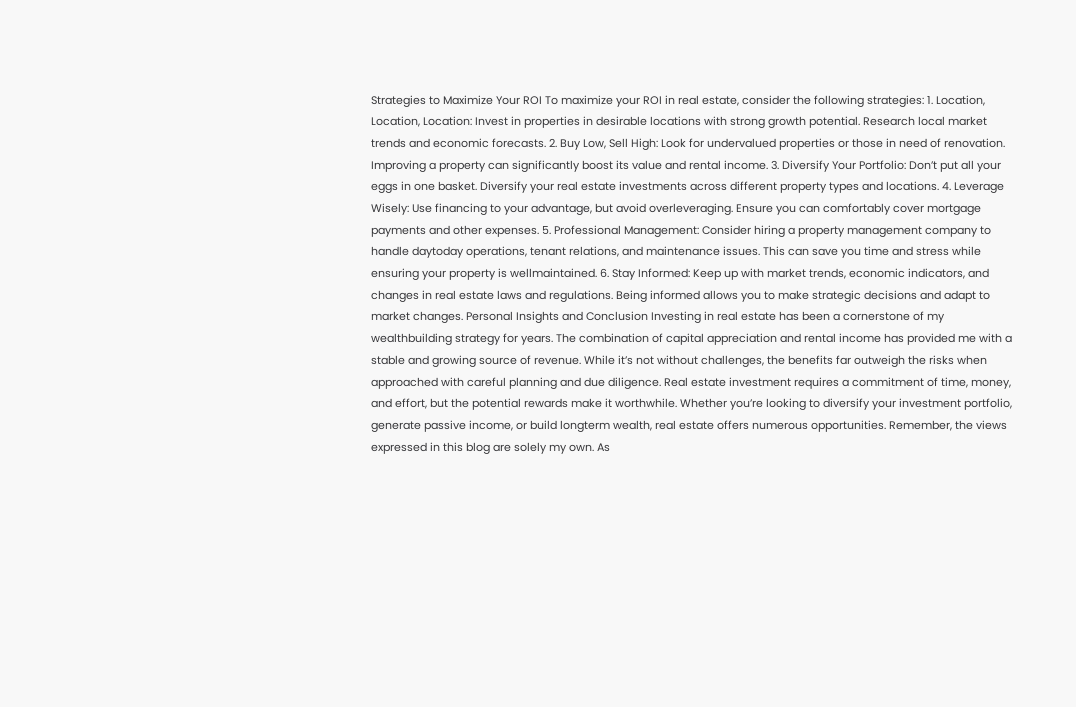Strategies to Maximize Your ROI To maximize your ROI in real estate, consider the following strategies: 1. Location, Location, Location: Invest in properties in desirable locations with strong growth potential. Research local market trends and economic forecasts. 2. Buy Low, Sell High: Look for undervalued properties or those in need of renovation. Improving a property can significantly boost its value and rental income. 3. Diversify Your Portfolio: Don’t put all your eggs in one basket. Diversify your real estate investments across different property types and locations. 4. Leverage Wisely: Use financing to your advantage, but avoid overleveraging. Ensure you can comfortably cover mortgage payments and other expenses. 5. Professional Management: Consider hiring a property management company to handle daytoday operations, tenant relations, and maintenance issues. This can save you time and stress while ensuring your property is wellmaintained. 6. Stay Informed: Keep up with market trends, economic indicators, and changes in real estate laws and regulations. Being informed allows you to make strategic decisions and adapt to market changes. Personal Insights and Conclusion Investing in real estate has been a cornerstone of my wealthbuilding strategy for years. The combination of capital appreciation and rental income has provided me with a stable and growing source of revenue. While it’s not without challenges, the benefits far outweigh the risks when approached with careful planning and due diligence. Real estate investment requires a commitment of time, money, and effort, but the potential rewards make it worthwhile. Whether you’re looking to diversify your investment portfolio, generate passive income, or build longterm wealth, real estate offers numerous opportunities. Remember, the views expressed in this blog are solely my own. As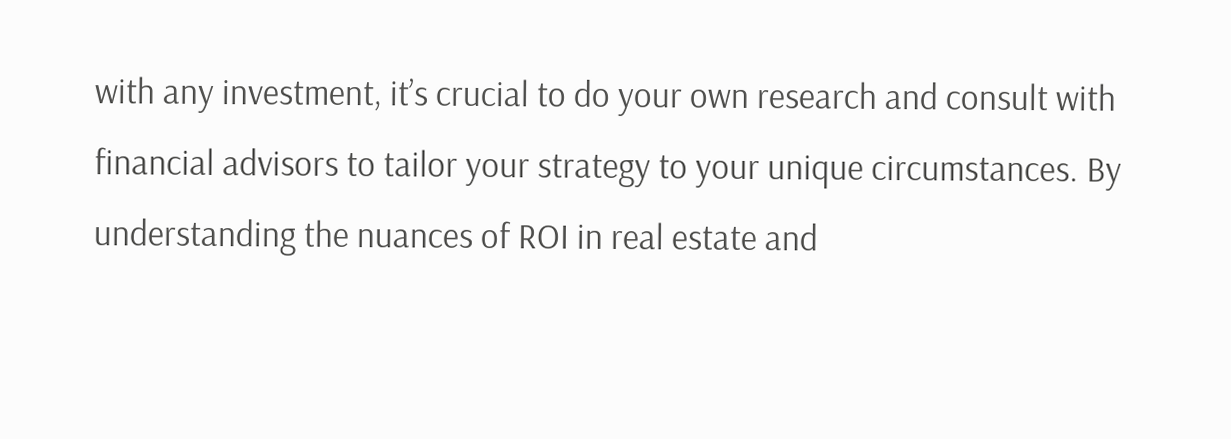with any investment, it’s crucial to do your own research and consult with financial advisors to tailor your strategy to your unique circumstances. By understanding the nuances of ROI in real estate and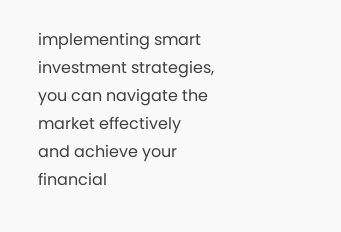implementing smart investment strategies, you can navigate the market effectively and achieve your financial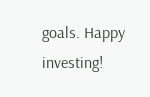goals. Happy investing!